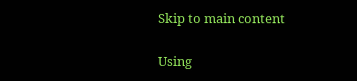Skip to main content

Using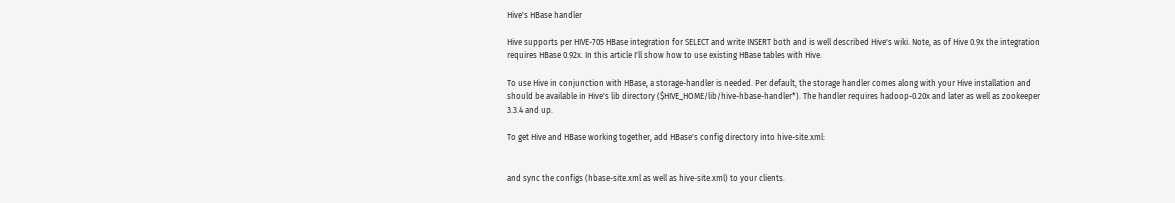Hive's HBase handler

Hive supports per HIVE-705 HBase integration for SELECT and write INSERT both and is well described Hive's wiki. Note, as of Hive 0.9x the integration requires HBase 0.92x. In this article I'll show how to use existing HBase tables with Hive.

To use Hive in conjunction with HBase, a storage-handler is needed. Per default, the storage handler comes along with your Hive installation and should be available in Hive's lib directory ($HIVE_HOME/lib/hive-hbase-handler*). The handler requires hadoop-0.20x and later as well as zookeeper 3.3.4 and up.

To get Hive and HBase working together, add HBase's config directory into hive-site.xml:


and sync the configs (hbase-site.xml as well as hive-site.xml) to your clients.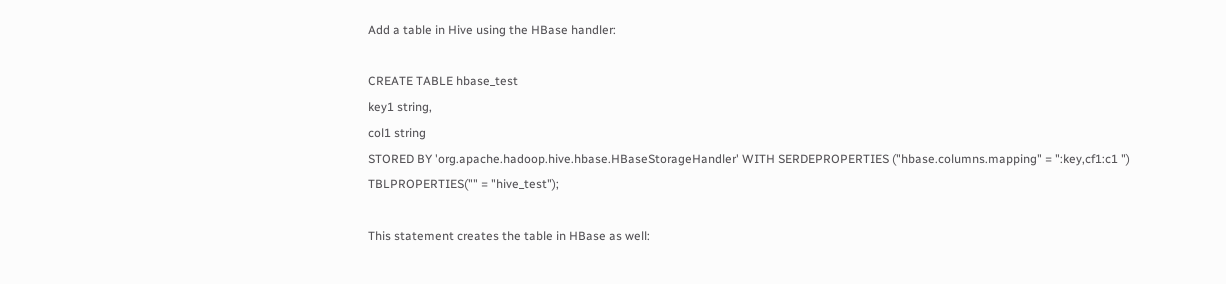Add a table in Hive using the HBase handler:

CREATE TABLE hbase_test
key1 string,
col1 string
STORED BY 'org.apache.hadoop.hive.hbase.HBaseStorageHandler' WITH SERDEPROPERTIES ("hbase.columns.mapping" = ":key,cf1:c1 ")
TBLPROPERTIES("" = "hive_test");

This statement creates the table in HBase as well: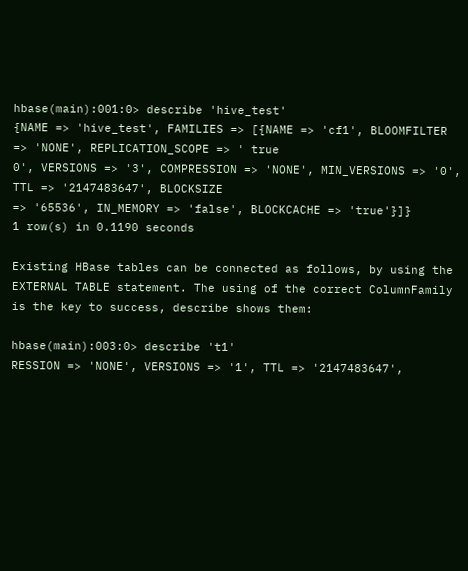hbase(main):001:0> describe 'hive_test'
{NAME => 'hive_test', FAMILIES => [{NAME => 'cf1', BLOOMFILTER => 'NONE', REPLICATION_SCOPE => ' true
0', VERSIONS => '3', COMPRESSION => 'NONE', MIN_VERSIONS => '0', TTL => '2147483647', BLOCKSIZE
=> '65536', IN_MEMORY => 'false', BLOCKCACHE => 'true'}]}
1 row(s) in 0.1190 seconds

Existing HBase tables can be connected as follows, by using the EXTERNAL TABLE statement. The using of the correct ColumnFamily is the key to success, describe shows them:

hbase(main):003:0> describe 't1'
RESSION => 'NONE', VERSIONS => '1', TTL => '2147483647',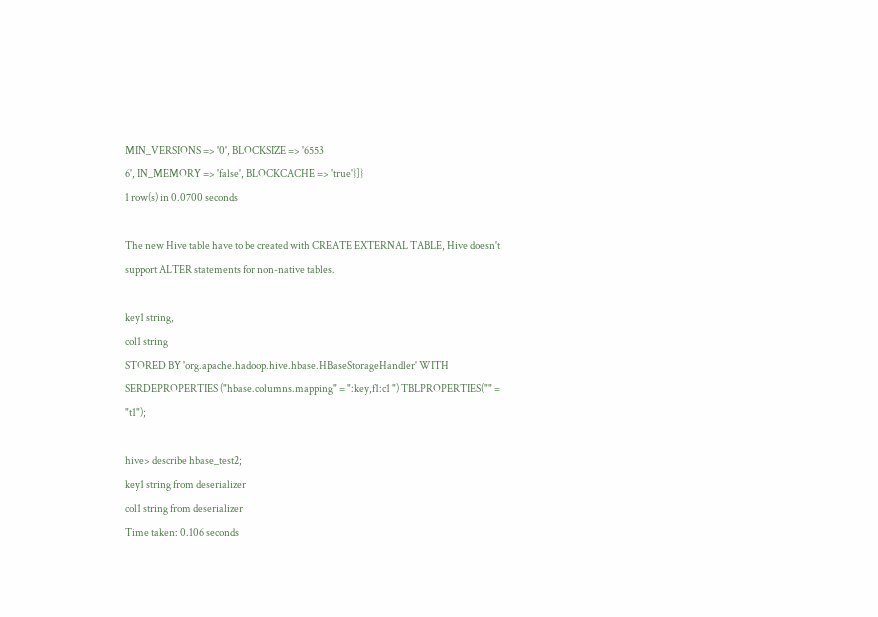MIN_VERSIONS => '0', BLOCKSIZE => '6553
6', IN_MEMORY => 'false', BLOCKCACHE => 'true'}]}
1 row(s) in 0.0700 seconds

The new Hive table have to be created with CREATE EXTERNAL TABLE, Hive doesn't support ALTER statements for non-native tables.

key1 string,
col1 string
STORED BY 'org.apache.hadoop.hive.hbase.HBaseStorageHandler' WITH SERDEPROPERTIES ("hbase.columns.mapping" = ":key,f1:c1 ") TBLPROPERTIES("" = "t1");

hive> describe hbase_test2;
key1 string from deserializer
col1 string from deserializer
Time taken: 0.106 seconds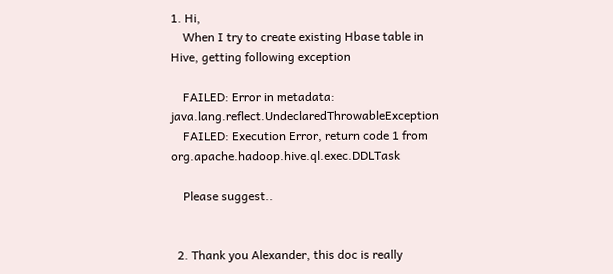1. Hi,
    When I try to create existing Hbase table in Hive, getting following exception

    FAILED: Error in metadata: java.lang.reflect.UndeclaredThrowableException
    FAILED: Execution Error, return code 1 from org.apache.hadoop.hive.ql.exec.DDLTask

    Please suggest..


  2. Thank you Alexander, this doc is really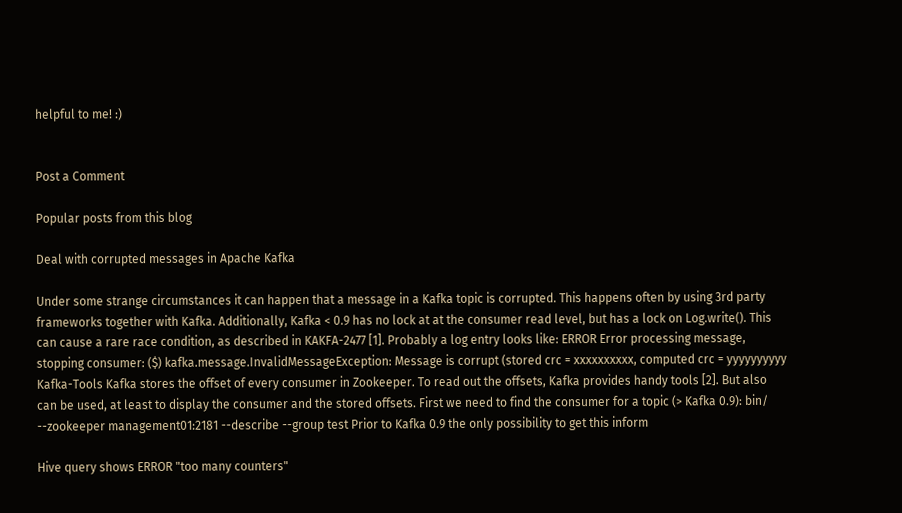helpful to me! :)


Post a Comment

Popular posts from this blog

Deal with corrupted messages in Apache Kafka

Under some strange circumstances it can happen that a message in a Kafka topic is corrupted. This happens often by using 3rd party frameworks together with Kafka. Additionally, Kafka < 0.9 has no lock at at the consumer read level, but has a lock on Log.write(). This can cause a rare race condition, as described in KAKFA-2477 [1]. Probably a log entry looks like: ERROR Error processing message, stopping consumer: ($) kafka.message.InvalidMessageException: Message is corrupt (stored crc = xxxxxxxxxx, computed crc = yyyyyyyyyy Kafka-Tools Kafka stores the offset of every consumer in Zookeeper. To read out the offsets, Kafka provides handy tools [2]. But also can be used, at least to display the consumer and the stored offsets. First we need to find the consumer for a topic (> Kafka 0.9): bin/ --zookeeper management01:2181 --describe --group test Prior to Kafka 0.9 the only possibility to get this inform

Hive query shows ERROR "too many counters"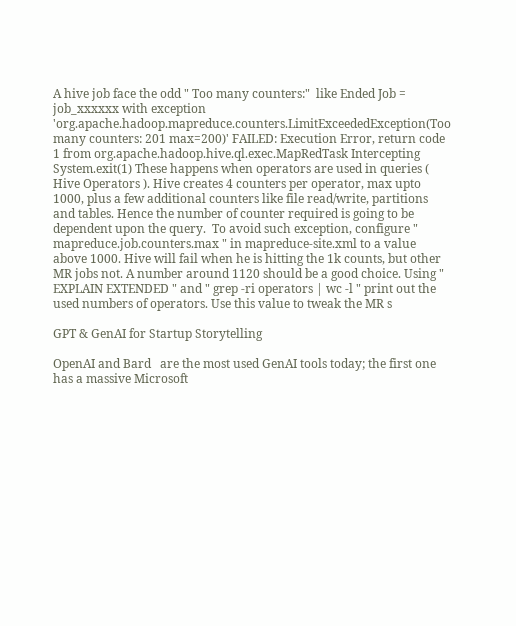A hive job face the odd " Too many counters:"  like Ended Job = job_xxxxxx with exception 'org.apache.hadoop.mapreduce.counters.LimitExceededException(Too many counters: 201 max=200)' FAILED: Execution Error, return code 1 from org.apache.hadoop.hive.ql.exec.MapRedTask Intercepting System.exit(1) These happens when operators are used in queries ( Hive Operators ). Hive creates 4 counters per operator, max upto 1000, plus a few additional counters like file read/write, partitions and tables. Hence the number of counter required is going to be dependent upon the query.  To avoid such exception, configure " mapreduce.job.counters.max " in mapreduce-site.xml to a value above 1000. Hive will fail when he is hitting the 1k counts, but other MR jobs not. A number around 1120 should be a good choice. Using " EXPLAIN EXTENDED " and " grep -ri operators | wc -l " print out the used numbers of operators. Use this value to tweak the MR s

GPT & GenAI for Startup Storytelling

OpenAI and Bard   are the most used GenAI tools today; the first one has a massive Microsoft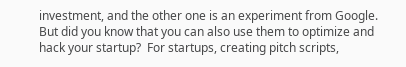investment, and the other one is an experiment from Google. But did you know that you can also use them to optimize and hack your startup?  For startups, creating pitch scripts,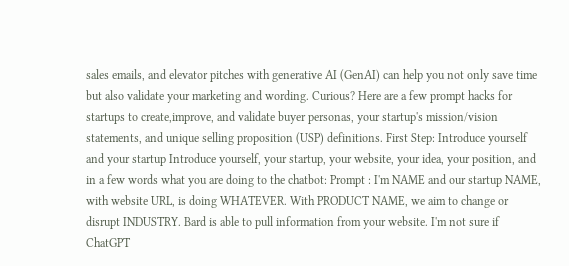sales emails, and elevator pitches with generative AI (GenAI) can help you not only save time but also validate your marketing and wording. Curious? Here are a few prompt hacks for startups to create,improve, and validate buyer personas, your startup's mission/vision statements, and unique selling proposition (USP) definitions. First Step: Introduce yourself and your startup Introduce yourself, your startup, your website, your idea, your position, and in a few words what you are doing to the chatbot: Prompt : I'm NAME and our startup NAME, with website URL, is doing WHATEVER. With PRODUCT NAME, we aim to change or disrupt INDUSTRY. Bard is able to pull information from your website. I'm not sure if ChatGPT